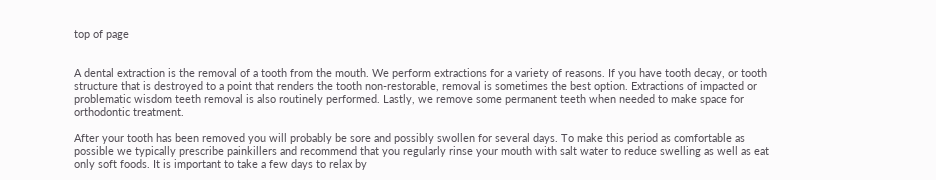top of page


A dental extraction is the removal of a tooth from the mouth. We perform extractions for a variety of reasons. If you have tooth decay, or tooth structure that is destroyed to a point that renders the tooth non-restorable, removal is sometimes the best option. Extractions of impacted or problematic wisdom teeth removal is also routinely performed. Lastly, we remove some permanent teeth when needed to make space for orthodontic treatment.

After your tooth has been removed you will probably be sore and possibly swollen for several days. To make this period as comfortable as possible we typically prescribe painkillers and recommend that you regularly rinse your mouth with salt water to reduce swelling as well as eat only soft foods. It is important to take a few days to relax by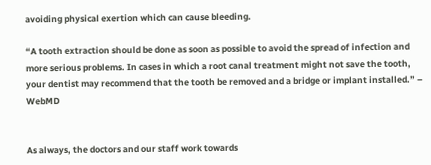avoiding physical exertion which can cause bleeding.

“A tooth extraction should be done as soon as possible to avoid the spread of infection and more serious problems. In cases in which a root canal treatment might not save the tooth, your dentist may recommend that the tooth be removed and a bridge or implant installed.” – WebMD


As always, the doctors and our staff work towards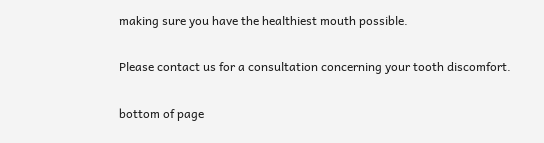making sure you have the healthiest mouth possible.

Please contact us for a consultation concerning your tooth discomfort.

bottom of page